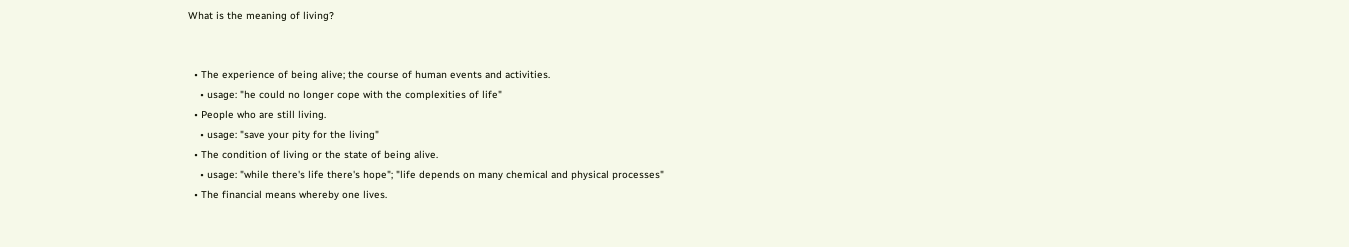What is the meaning of living?


  • The experience of being alive; the course of human events and activities.
    • usage: "he could no longer cope with the complexities of life"
  • People who are still living.
    • usage: "save your pity for the living"
  • The condition of living or the state of being alive.
    • usage: "while there's life there's hope"; "life depends on many chemical and physical processes"
  • The financial means whereby one lives.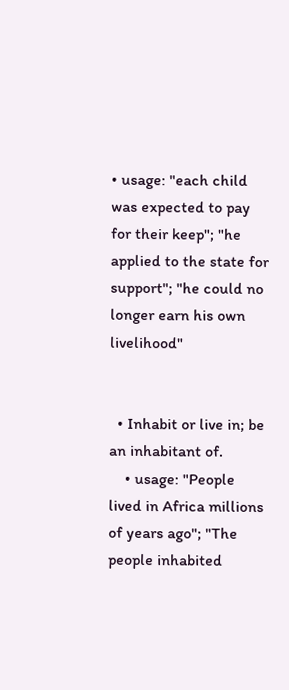• usage: "each child was expected to pay for their keep"; "he applied to the state for support"; "he could no longer earn his own livelihood"


  • Inhabit or live in; be an inhabitant of.
    • usage: "People lived in Africa millions of years ago"; "The people inhabited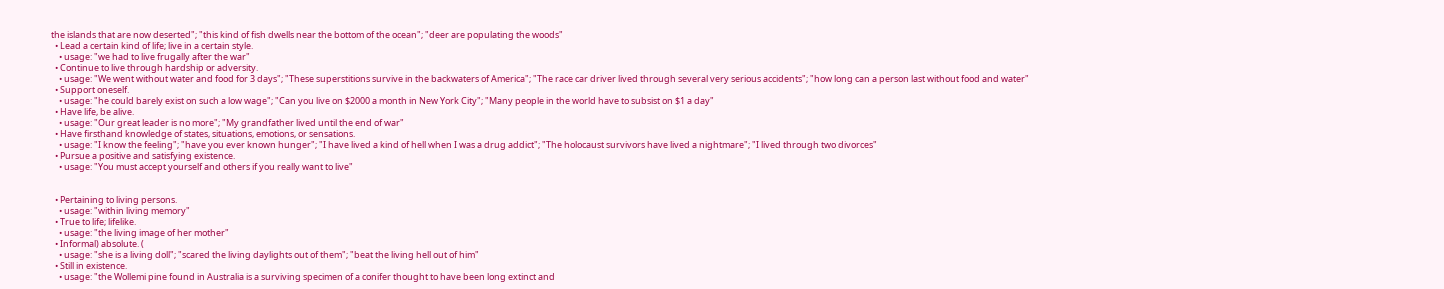the islands that are now deserted"; "this kind of fish dwells near the bottom of the ocean"; "deer are populating the woods"
  • Lead a certain kind of life; live in a certain style.
    • usage: "we had to live frugally after the war"
  • Continue to live through hardship or adversity.
    • usage: "We went without water and food for 3 days"; "These superstitions survive in the backwaters of America"; "The race car driver lived through several very serious accidents"; "how long can a person last without food and water"
  • Support oneself.
    • usage: "he could barely exist on such a low wage"; "Can you live on $2000 a month in New York City"; "Many people in the world have to subsist on $1 a day"
  • Have life, be alive.
    • usage: "Our great leader is no more"; "My grandfather lived until the end of war"
  • Have firsthand knowledge of states, situations, emotions, or sensations.
    • usage: "I know the feeling"; "have you ever known hunger"; "I have lived a kind of hell when I was a drug addict"; "The holocaust survivors have lived a nightmare"; "I lived through two divorces"
  • Pursue a positive and satisfying existence.
    • usage: "You must accept yourself and others if you really want to live"


  • Pertaining to living persons.
    • usage: "within living memory"
  • True to life; lifelike.
    • usage: "the living image of her mother"
  • Informal) absolute. (
    • usage: "she is a living doll"; "scared the living daylights out of them"; "beat the living hell out of him"
  • Still in existence.
    • usage: "the Wollemi pine found in Australia is a surviving specimen of a conifer thought to have been long extinct and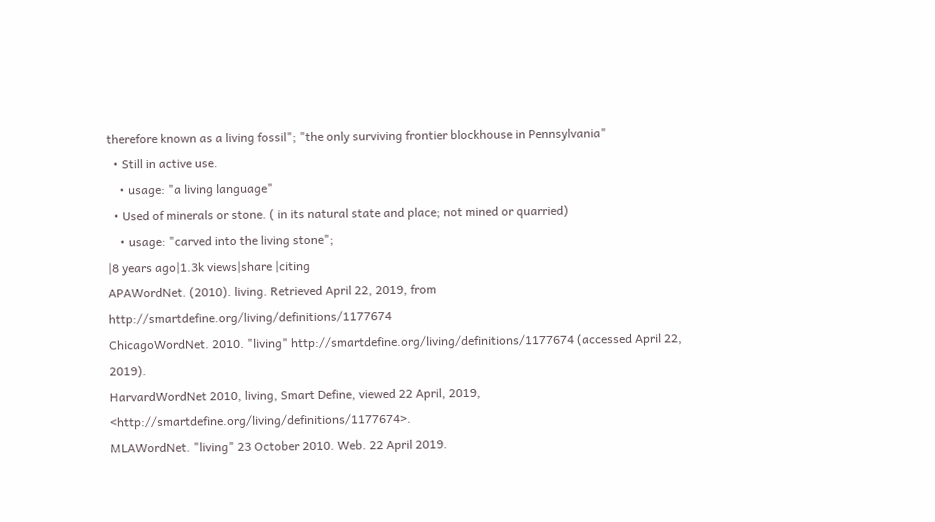therefore known as a living fossil"; "the only surviving frontier blockhouse in Pennsylvania"
  • Still in active use.
    • usage: "a living language"
  • Used of minerals or stone. ( in its natural state and place; not mined or quarried)
    • usage: "carved into the living stone";
|8 years ago|1.3k views|share |citing
APAWordNet. (2010). living. Retrieved April 22, 2019, from http://smartdefine.org/living/definitions/1177674
ChicagoWordNet. 2010. "living" http://smartdefine.org/living/definitions/1177674 (accessed April 22, 2019).
HarvardWordNet 2010, living, Smart Define, viewed 22 April, 2019, <http://smartdefine.org/living/definitions/1177674>.
MLAWordNet. "living" 23 October 2010. Web. 22 April 2019.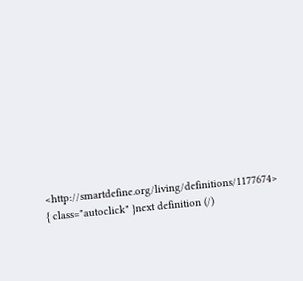<http://smartdefine.org/living/definitions/1177674>
{ class="autoclick" }next definition (/)